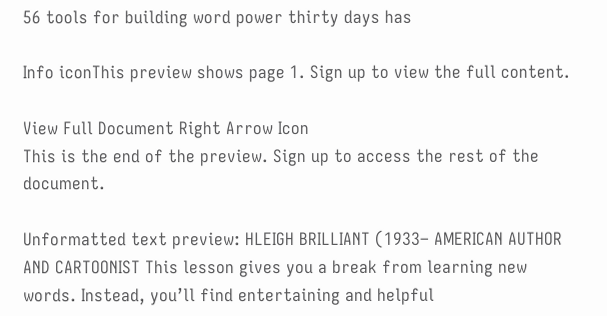56 tools for building word power thirty days has

Info iconThis preview shows page 1. Sign up to view the full content.

View Full Document Right Arrow Icon
This is the end of the preview. Sign up to access the rest of the document.

Unformatted text preview: HLEIGH BRILLIANT (1933– AMERICAN AUTHOR AND CARTOONIST This lesson gives you a break from learning new words. Instead, you’ll find entertaining and helpful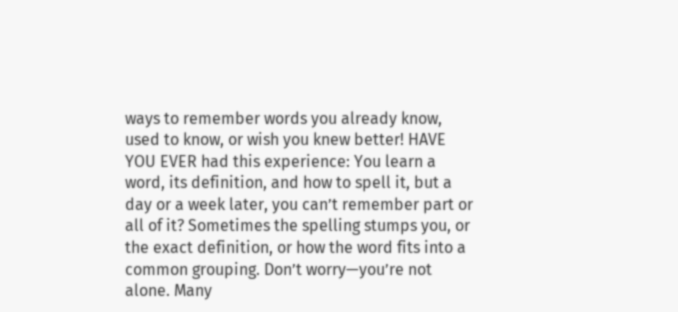ways to remember words you already know, used to know, or wish you knew better! HAVE YOU EVER had this experience: You learn a word, its definition, and how to spell it, but a day or a week later, you can’t remember part or all of it? Sometimes the spelling stumps you, or the exact definition, or how the word fits into a common grouping. Don’t worry—you’re not alone. Many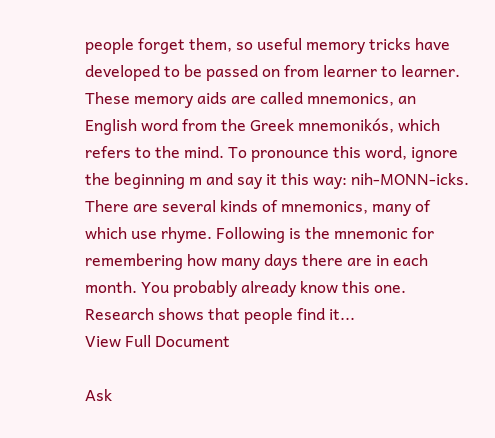people forget them, so useful memory tricks have developed to be passed on from learner to learner. These memory aids are called mnemonics, an English word from the Greek mnemonikós, which refers to the mind. To pronounce this word, ignore the beginning m and say it this way: nih-MONN-icks. There are several kinds of mnemonics, many of which use rhyme. Following is the mnemonic for remembering how many days there are in each month. You probably already know this one. Research shows that people find it...
View Full Document

Ask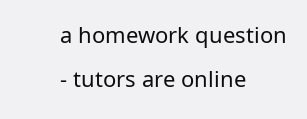a homework question - tutors are online